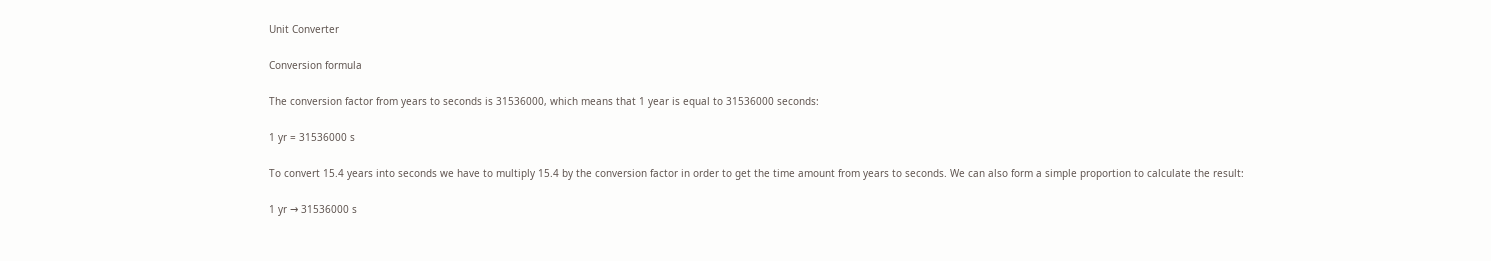Unit Converter

Conversion formula

The conversion factor from years to seconds is 31536000, which means that 1 year is equal to 31536000 seconds:

1 yr = 31536000 s

To convert 15.4 years into seconds we have to multiply 15.4 by the conversion factor in order to get the time amount from years to seconds. We can also form a simple proportion to calculate the result:

1 yr → 31536000 s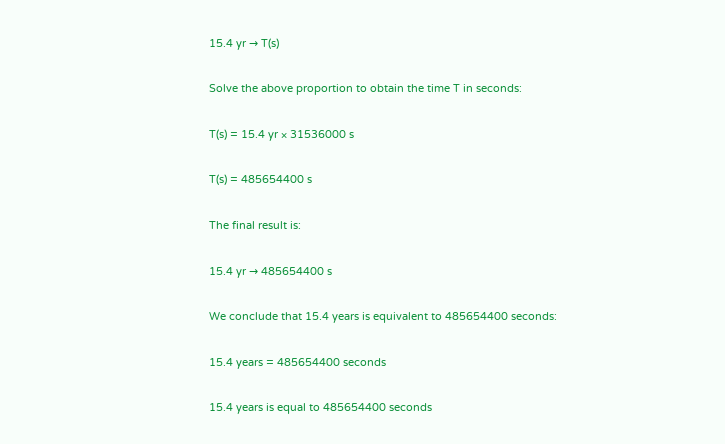15.4 yr → T(s)

Solve the above proportion to obtain the time T in seconds:

T(s) = 15.4 yr × 31536000 s

T(s) = 485654400 s

The final result is:

15.4 yr → 485654400 s

We conclude that 15.4 years is equivalent to 485654400 seconds:

15.4 years = 485654400 seconds

15.4 years is equal to 485654400 seconds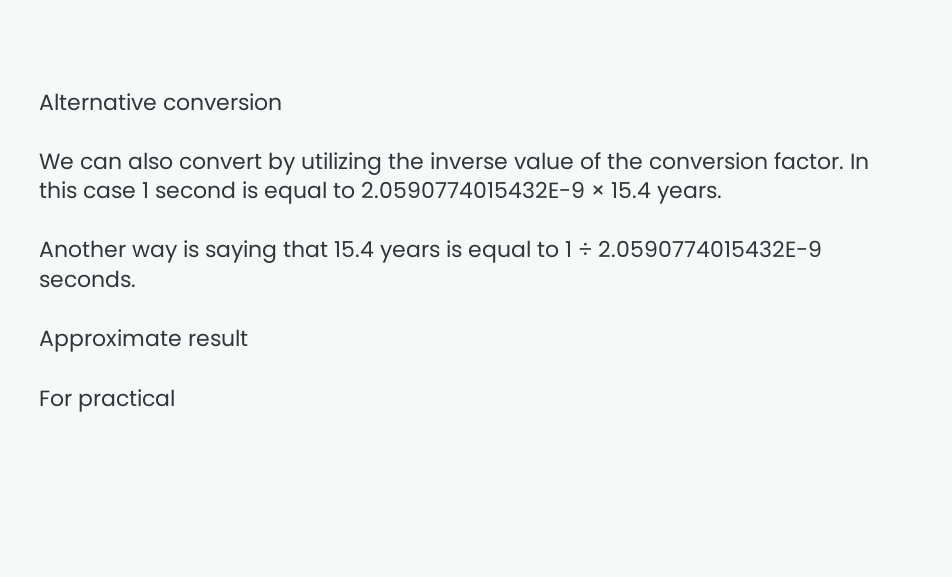Alternative conversion

We can also convert by utilizing the inverse value of the conversion factor. In this case 1 second is equal to 2.0590774015432E-9 × 15.4 years.

Another way is saying that 15.4 years is equal to 1 ÷ 2.0590774015432E-9 seconds.

Approximate result

For practical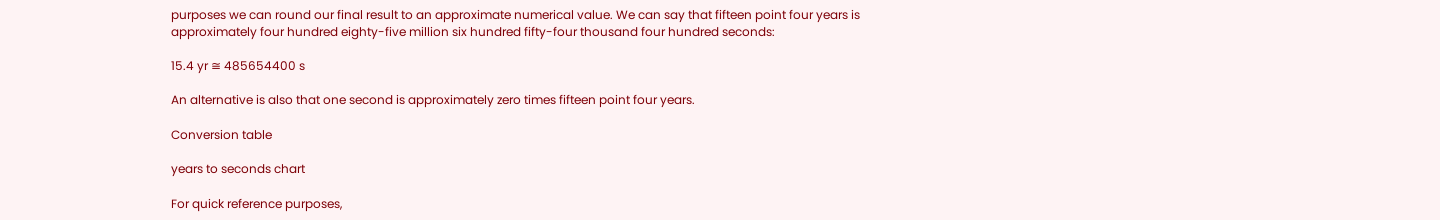purposes we can round our final result to an approximate numerical value. We can say that fifteen point four years is approximately four hundred eighty-five million six hundred fifty-four thousand four hundred seconds:

15.4 yr ≅ 485654400 s

An alternative is also that one second is approximately zero times fifteen point four years.

Conversion table

years to seconds chart

For quick reference purposes,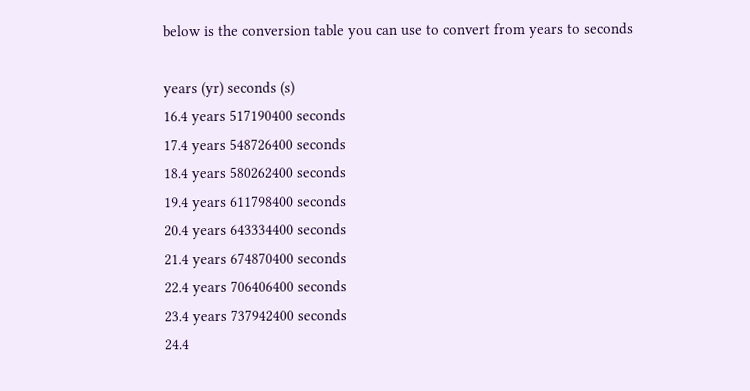below is the conversion table you can use to convert from years to seconds

years (yr) seconds (s)
16.4 years 517190400 seconds
17.4 years 548726400 seconds
18.4 years 580262400 seconds
19.4 years 611798400 seconds
20.4 years 643334400 seconds
21.4 years 674870400 seconds
22.4 years 706406400 seconds
23.4 years 737942400 seconds
24.4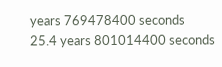years 769478400 seconds
25.4 years 801014400 seconds